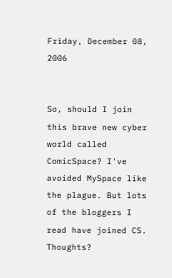Friday, December 08, 2006


So, should I join this brave new cyber world called ComicSpace? I've avoided MySpace like the plague. But lots of the bloggers I read have joined CS. Thoughts?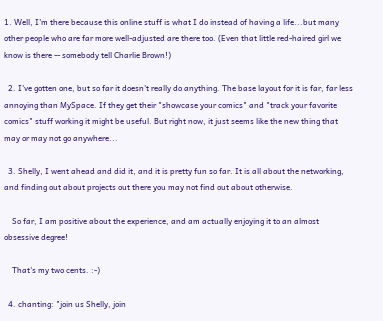1. Well, I'm there because this online stuff is what I do instead of having a life...but many other people who are far more well-adjusted are there too. (Even that little red-haired girl we know is there -- somebody tell Charlie Brown!)

  2. I've gotten one, but so far it doesn't really do anything. The base layout for it is far, far less annoying than MySpace. If they get their "showcase your comics" and "track your favorite comics" stuff working it might be useful. But right now, it just seems like the new thing that may or may not go anywhere...

  3. Shelly, I went ahead and did it, and it is pretty fun so far. It is all about the networking, and finding out about projects out there you may not find out about otherwise.

    So far, I am positive about the experience, and am actually enjoying it to an almost obsessive degree!

    That's my two cents. :-)

  4. chanting: "join us Shelly, join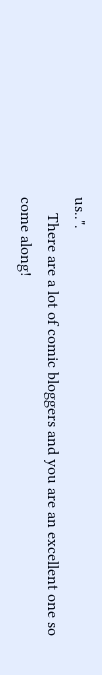us..".
    There are a lot of comic bloggers and you are an excellent one so come along!